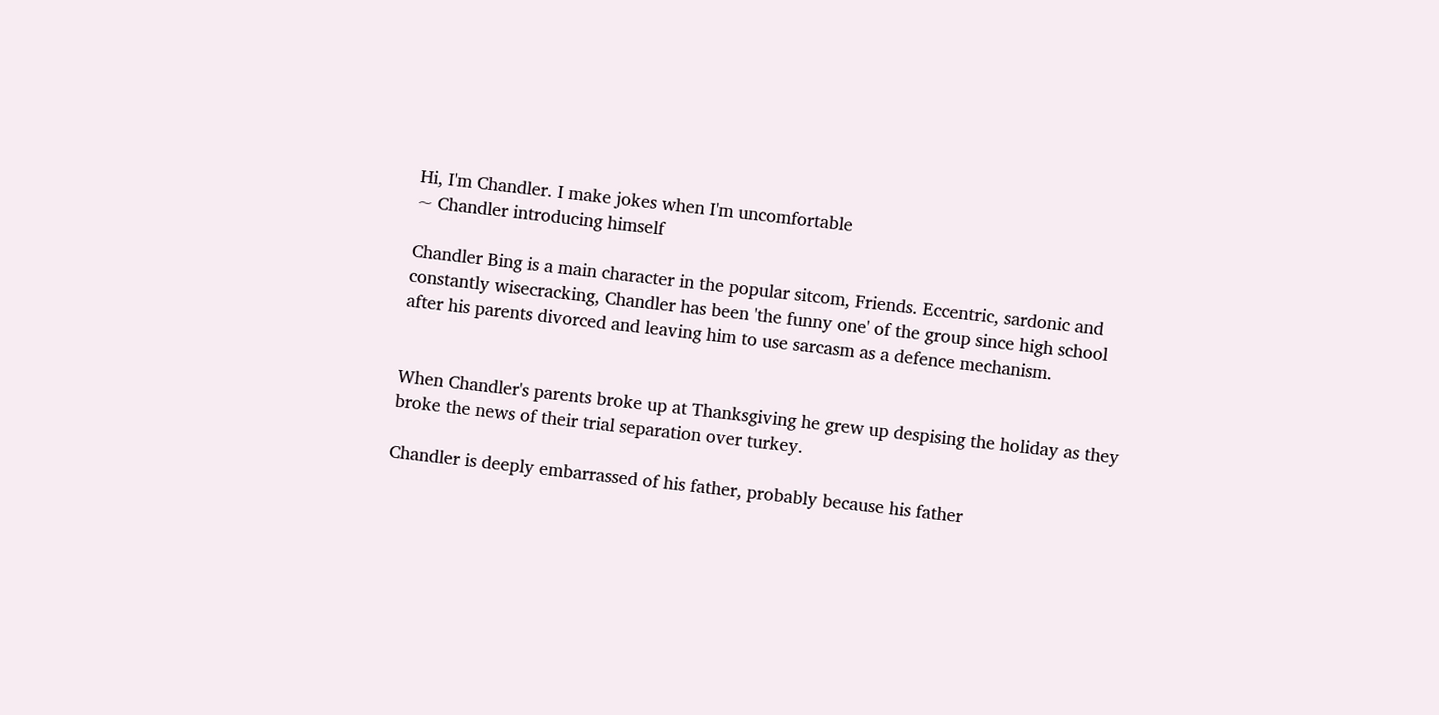Hi, I'm Chandler. I make jokes when I'm uncomfortable
~ Chandler introducing himself

Chandler Bing is a main character in the popular sitcom, Friends. Eccentric, sardonic and constantly wisecracking, Chandler has been 'the funny one' of the group since high school after his parents divorced and leaving him to use sarcasm as a defence mechanism.


When Chandler's parents broke up at Thanksgiving he grew up despising the holiday as they broke the news of their trial separation over turkey.

Chandler is deeply embarrassed of his father, probably because his father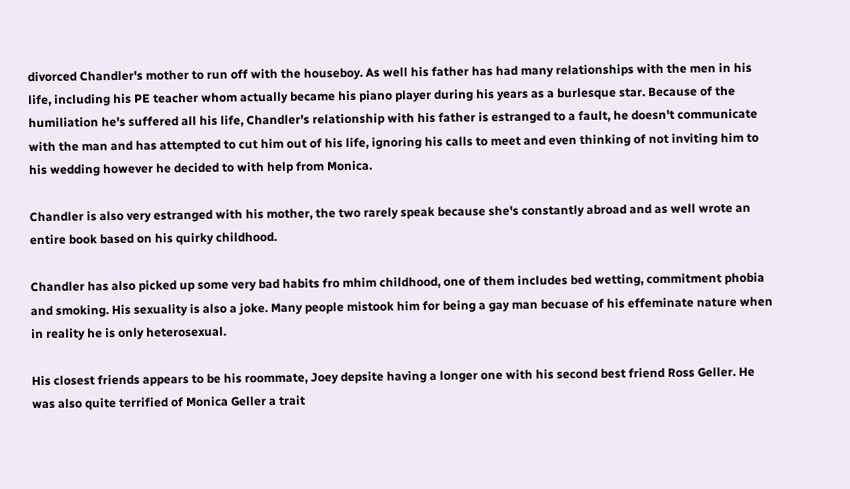divorced Chandler's mother to run off with the houseboy. As well his father has had many relationships with the men in his life, including his PE teacher whom actually became his piano player during his years as a burlesque star. Because of the humiliation he's suffered all his life, Chandler's relationship with his father is estranged to a fault, he doesn't communicate with the man and has attempted to cut him out of his life, ignoring his calls to meet and even thinking of not inviting him to his wedding however he decided to with help from Monica.

Chandler is also very estranged with his mother, the two rarely speak because she's constantly abroad and as well wrote an entire book based on his quirky childhood.

Chandler has also picked up some very bad habits fro mhim childhood, one of them includes bed wetting, commitment phobia and smoking. His sexuality is also a joke. Many people mistook him for being a gay man becuase of his effeminate nature when in reality he is only heterosexual.

His closest friends appears to be his roommate, Joey depsite having a longer one with his second best friend Ross Geller. He was also quite terrified of Monica Geller a trait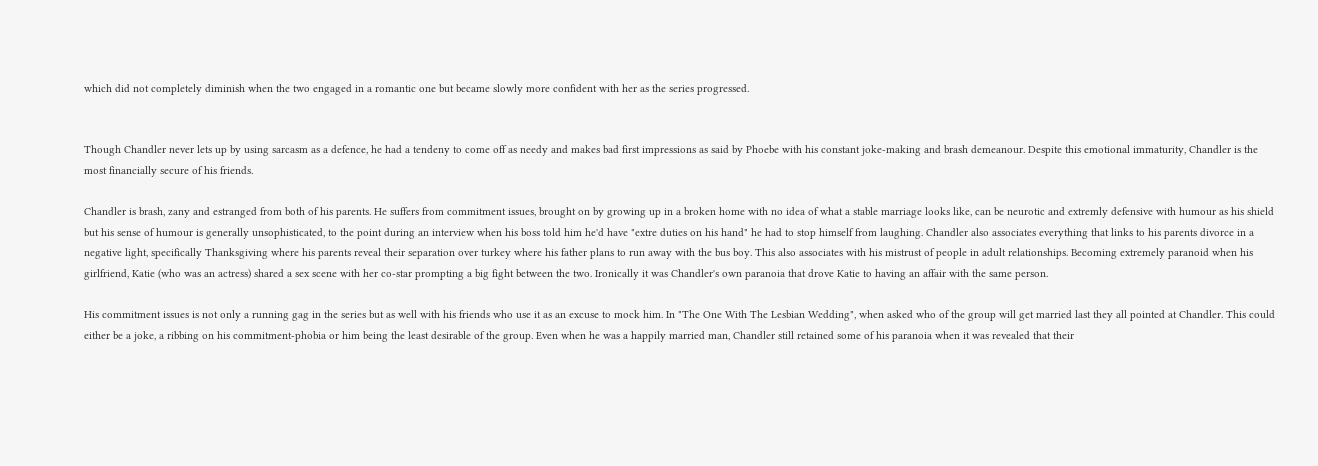which did not completely diminish when the two engaged in a romantic one but became slowly more confident with her as the series progressed.


Though Chandler never lets up by using sarcasm as a defence, he had a tendeny to come off as needy and makes bad first impressions as said by Phoebe with his constant joke-making and brash demeanour. Despite this emotional immaturity, Chandler is the most financially secure of his friends.

Chandler is brash, zany and estranged from both of his parents. He suffers from commitment issues, brought on by growing up in a broken home with no idea of what a stable marriage looks like, can be neurotic and extremly defensive with humour as his shield but his sense of humour is generally unsophisticated, to the point during an interview when his boss told him he'd have "extre duties on his hand" he had to stop himself from laughing. Chandler also associates everything that links to his parents divorce in a negative light, specifically Thanksgiving where his parents reveal their separation over turkey where his father plans to run away with the bus boy. This also associates with his mistrust of people in adult relationships. Becoming extremely paranoid when his girlfriend, Katie (who was an actress) shared a sex scene with her co-star prompting a big fight between the two. Ironically it was Chandler's own paranoia that drove Katie to having an affair with the same person.

His commitment issues is not only a running gag in the series but as well with his friends who use it as an excuse to mock him. In "The One With The Lesbian Wedding", when asked who of the group will get married last they all pointed at Chandler. This could either be a joke, a ribbing on his commitment-phobia or him being the least desirable of the group. Even when he was a happily married man, Chandler still retained some of his paranoia when it was revealed that their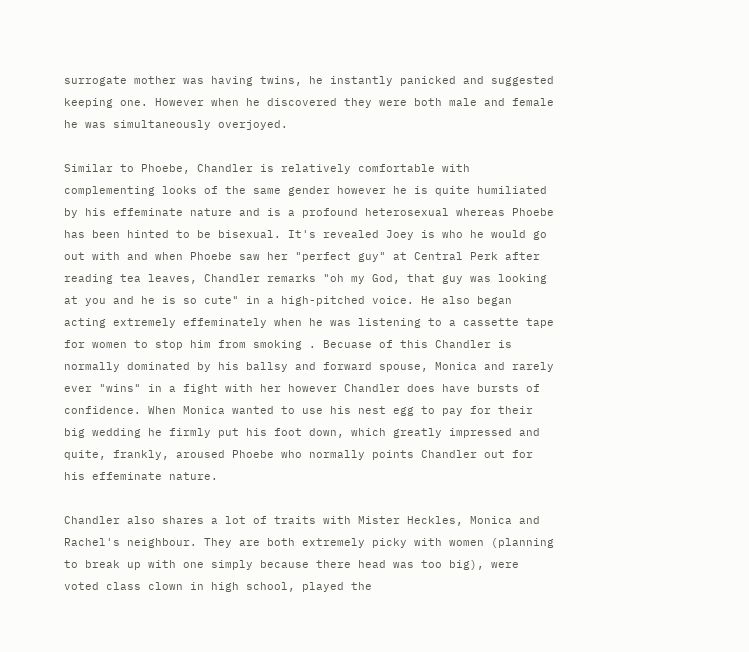surrogate mother was having twins, he instantly panicked and suggested keeping one. However when he discovered they were both male and female he was simultaneously overjoyed.

Similar to Phoebe, Chandler is relatively comfortable with complementing looks of the same gender however he is quite humiliated by his effeminate nature and is a profound heterosexual whereas Phoebe has been hinted to be bisexual. It's revealed Joey is who he would go out with and when Phoebe saw her "perfect guy" at Central Perk after reading tea leaves, Chandler remarks "oh my God, that guy was looking at you and he is so cute" in a high-pitched voice. He also began acting extremely effeminately when he was listening to a cassette tape for women to stop him from smoking . Becuase of this Chandler is normally dominated by his ballsy and forward spouse, Monica and rarely ever "wins" in a fight with her however Chandler does have bursts of confidence. When Monica wanted to use his nest egg to pay for their big wedding he firmly put his foot down, which greatly impressed and quite, frankly, aroused Phoebe who normally points Chandler out for his effeminate nature.

Chandler also shares a lot of traits with Mister Heckles, Monica and Rachel's neighbour. They are both extremely picky with women (planning to break up with one simply because there head was too big), were voted class clown in high school, played the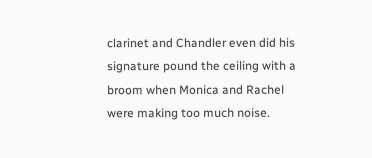clarinet and Chandler even did his signature pound the ceiling with a broom when Monica and Rachel were making too much noise.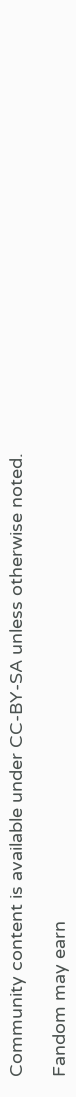Community content is available under CC-BY-SA unless otherwise noted.

Fandom may earn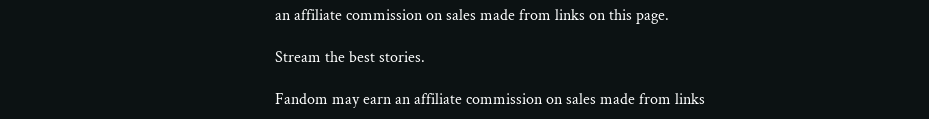an affiliate commission on sales made from links on this page.

Stream the best stories.

Fandom may earn an affiliate commission on sales made from links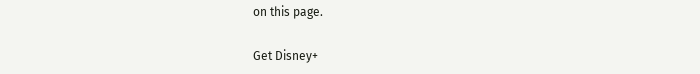on this page.

Get Disney+